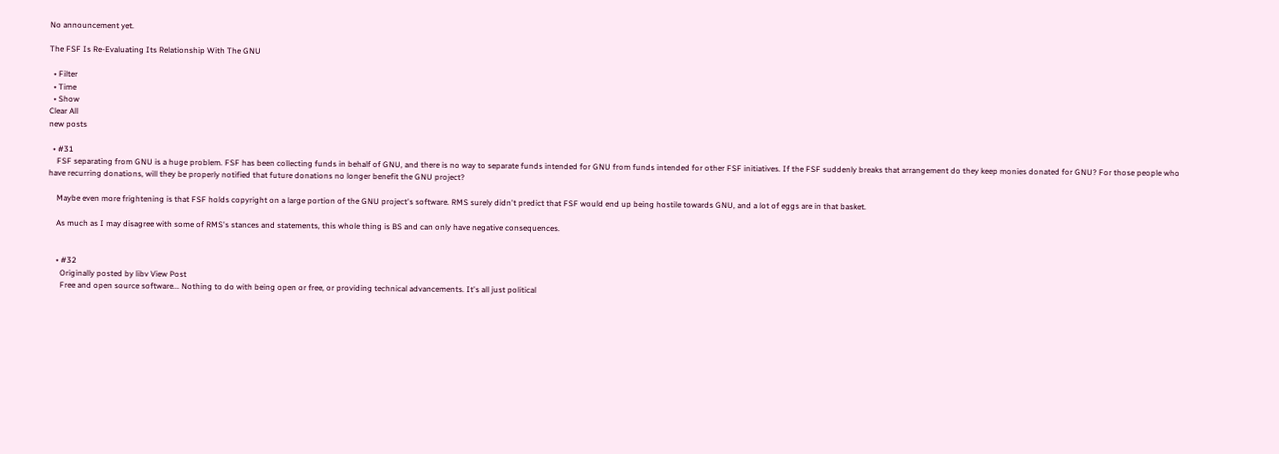No announcement yet.

The FSF Is Re-Evaluating Its Relationship With The GNU

  • Filter
  • Time
  • Show
Clear All
new posts

  • #31
    FSF separating from GNU is a huge problem. FSF has been collecting funds in behalf of GNU, and there is no way to separate funds intended for GNU from funds intended for other FSF initiatives. If the FSF suddenly breaks that arrangement do they keep monies donated for GNU? For those people who have recurring donations, will they be properly notified that future donations no longer benefit the GNU project?

    Maybe even more frightening is that FSF holds copyright on a large portion of the GNU project's software. RMS surely didn't predict that FSF would end up being hostile towards GNU, and a lot of eggs are in that basket.

    As much as I may disagree with some of RMS's stances and statements, this whole thing is BS and can only have negative consequences.


    • #32
      Originally posted by libv View Post
      Free and open source software... Nothing to do with being open or free, or providing technical advancements. It's all just political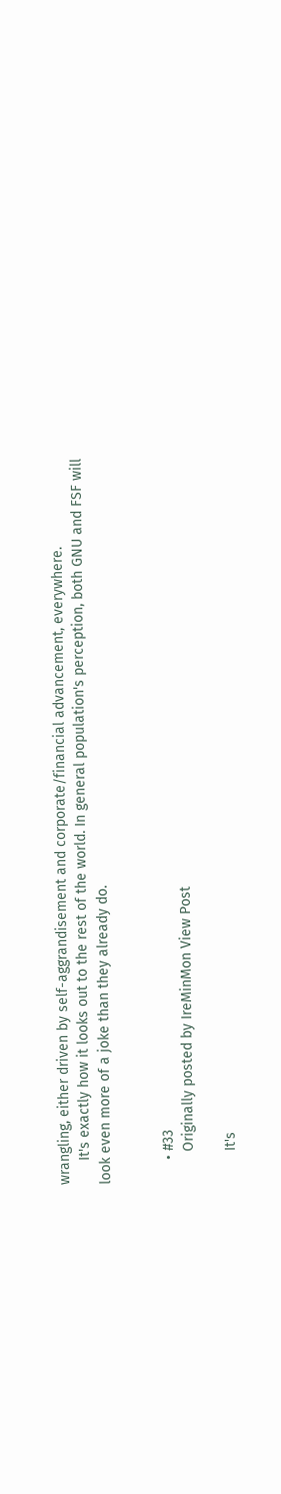wrangling, either driven by self-aggrandisement and corporate/financial advancement, everywhere.
      It's exactly how it looks out to the rest of the world. In general population's perception, both GNU and FSF will look even more of a joke than they already do.


      • #33
        Originally posted by IreMinMon View Post

        It's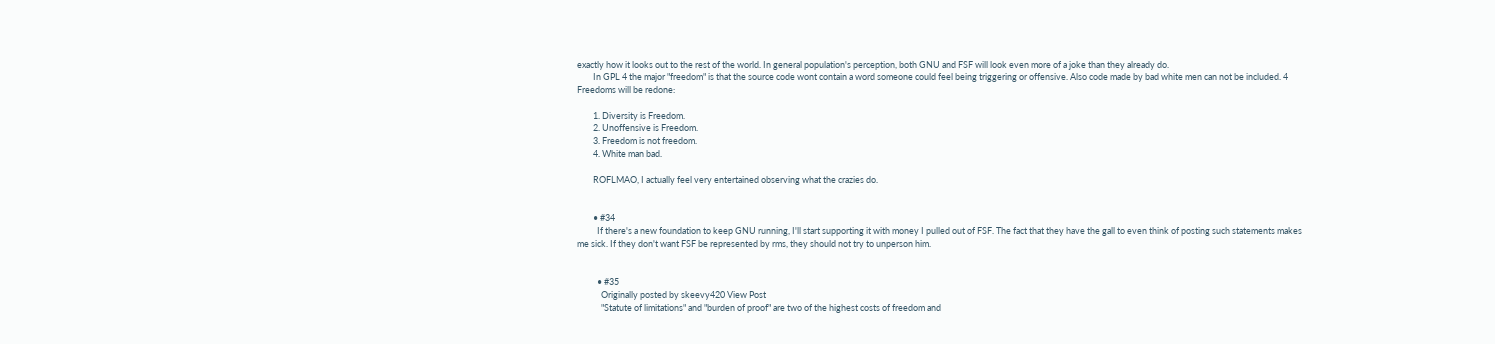exactly how it looks out to the rest of the world. In general population's perception, both GNU and FSF will look even more of a joke than they already do.
        In GPL 4 the major "freedom" is that the source code wont contain a word someone could feel being triggering or offensive. Also code made by bad white men can not be included. 4 Freedoms will be redone:

        1. Diversity is Freedom.
        2. Unoffensive is Freedom.
        3. Freedom is not freedom.
        4. White man bad.

        ROFLMAO, I actually feel very entertained observing what the crazies do.


        • #34
          If there's a new foundation to keep GNU running, I'll start supporting it with money I pulled out of FSF. The fact that they have the gall to even think of posting such statements makes me sick. If they don't want FSF be represented by rms, they should not try to unperson him.


          • #35
            Originally posted by skeevy420 View Post
            "Statute of limitations" and "burden of proof" are two of the highest costs of freedom and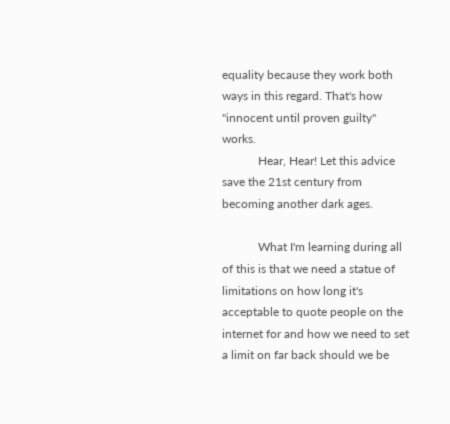equality because they work both ways in this regard. That's how "innocent until proven guilty" works.
            Hear, Hear! Let this advice save the 21st century from becoming another dark ages.

            What I'm learning during all of this is that we need a statue of limitations on how long it's acceptable to quote people on the internet for and how we need to set a limit on far back should we be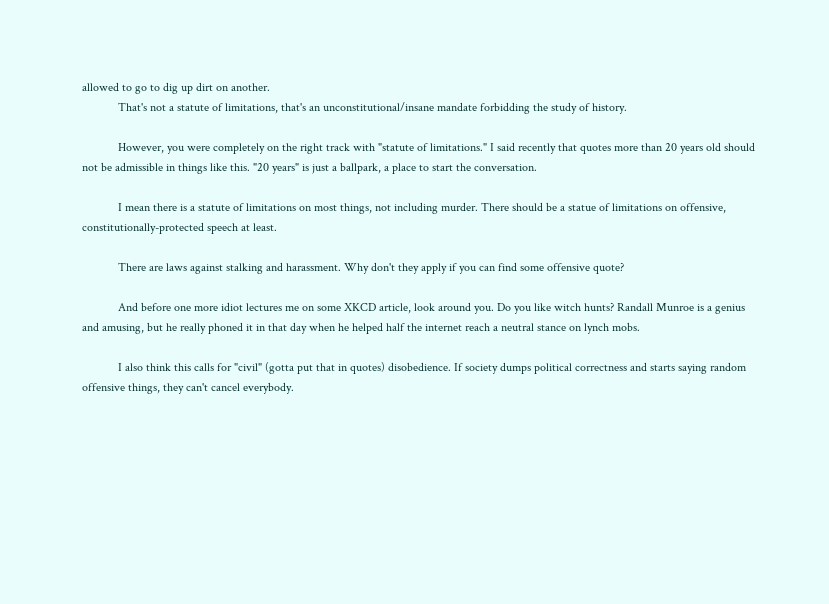allowed to go to dig up dirt on another.
            That's not a statute of limitations, that's an unconstitutional/insane mandate forbidding the study of history.

            However, you were completely on the right track with "statute of limitations." I said recently that quotes more than 20 years old should not be admissible in things like this. "20 years" is just a ballpark, a place to start the conversation.

            I mean there is a statute of limitations on most things, not including murder. There should be a statue of limitations on offensive, constitutionally-protected speech at least.

            There are laws against stalking and harassment. Why don't they apply if you can find some offensive quote?

            And before one more idiot lectures me on some XKCD article, look around you. Do you like witch hunts? Randall Munroe is a genius and amusing, but he really phoned it in that day when he helped half the internet reach a neutral stance on lynch mobs.

            I also think this calls for "civil" (gotta put that in quotes) disobedience. If society dumps political correctness and starts saying random offensive things, they can't cancel everybody.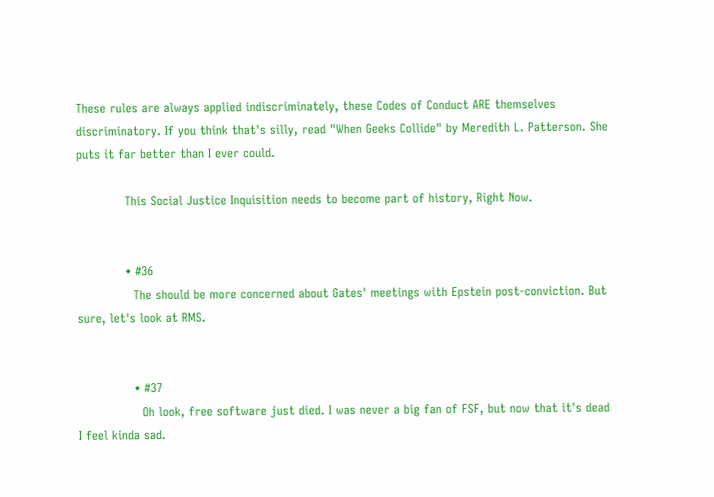These rules are always applied indiscriminately, these Codes of Conduct ARE themselves discriminatory. If you think that's silly, read "When Geeks Collide" by Meredith L. Patterson. She puts it far better than I ever could.

            This Social Justice Inquisition needs to become part of history, Right Now.


            • #36
              The should be more concerned about Gates' meetings with Epstein post-conviction. But sure, let's look at RMS.


              • #37
                Oh look, free software just died. I was never a big fan of FSF, but now that it's dead I feel kinda sad.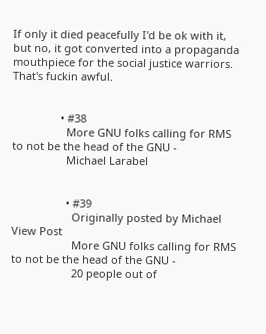If only it died peacefully I'd be ok with it, but no, it got converted into a propaganda mouthpiece for the social justice warriors. That's fuckin awful.


                • #38
                  More GNU folks calling for RMS to not be the head of the GNU -
                  Michael Larabel


                  • #39
                    Originally posted by Michael View Post
                    More GNU folks calling for RMS to not be the head of the GNU -
                    20 people out of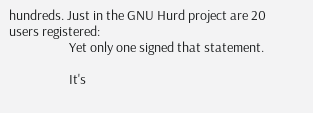hundreds. Just in the GNU Hurd project are 20 users registered:
                    Yet only one signed that statement.

                    It's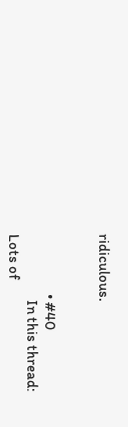ridiculous.


                    • #40
                      In this thread: Lots of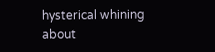hysterical whining about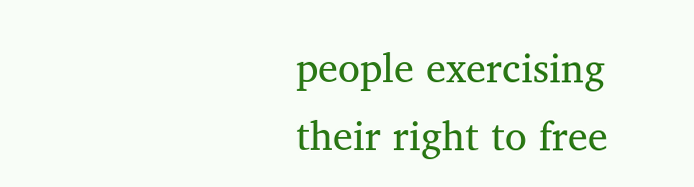people exercising their right to free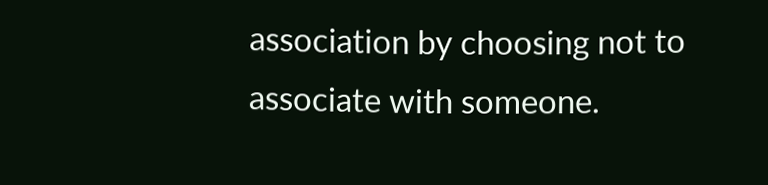association by choosing not to associate with someone.